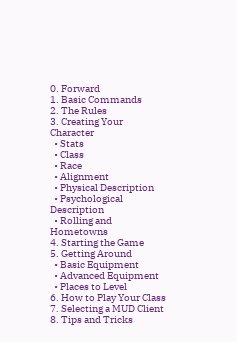0. Forward
1. Basic Commands
2. The Rules
3. Creating Your Character
  • Stats
  • Class
  • Race
  • Alignment
  • Physical Description
  • Psychological Description
  • Rolling and Hometowns
4. Starting the Game
5. Getting Around
  • Basic Equipment
  • Advanced Equipment
  • Places to Level
6. How to Play Your Class
7. Selecting a MUD Client
8. Tips and Tricks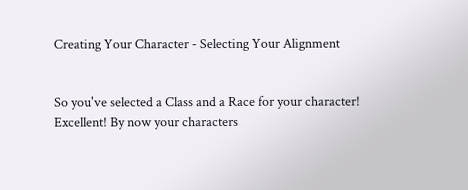Creating Your Character - Selecting Your Alignment


So you've selected a Class and a Race for your character! Excellent! By now your characters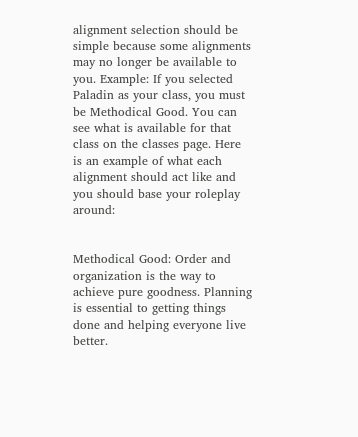alignment selection should be simple because some alignments may no longer be available to you. Example: If you selected Paladin as your class, you must be Methodical Good. You can see what is available for that class on the classes page. Here is an example of what each alignment should act like and you should base your roleplay around:


Methodical Good: Order and organization is the way to achieve pure goodness. Planning is essential to getting things done and helping everyone live better.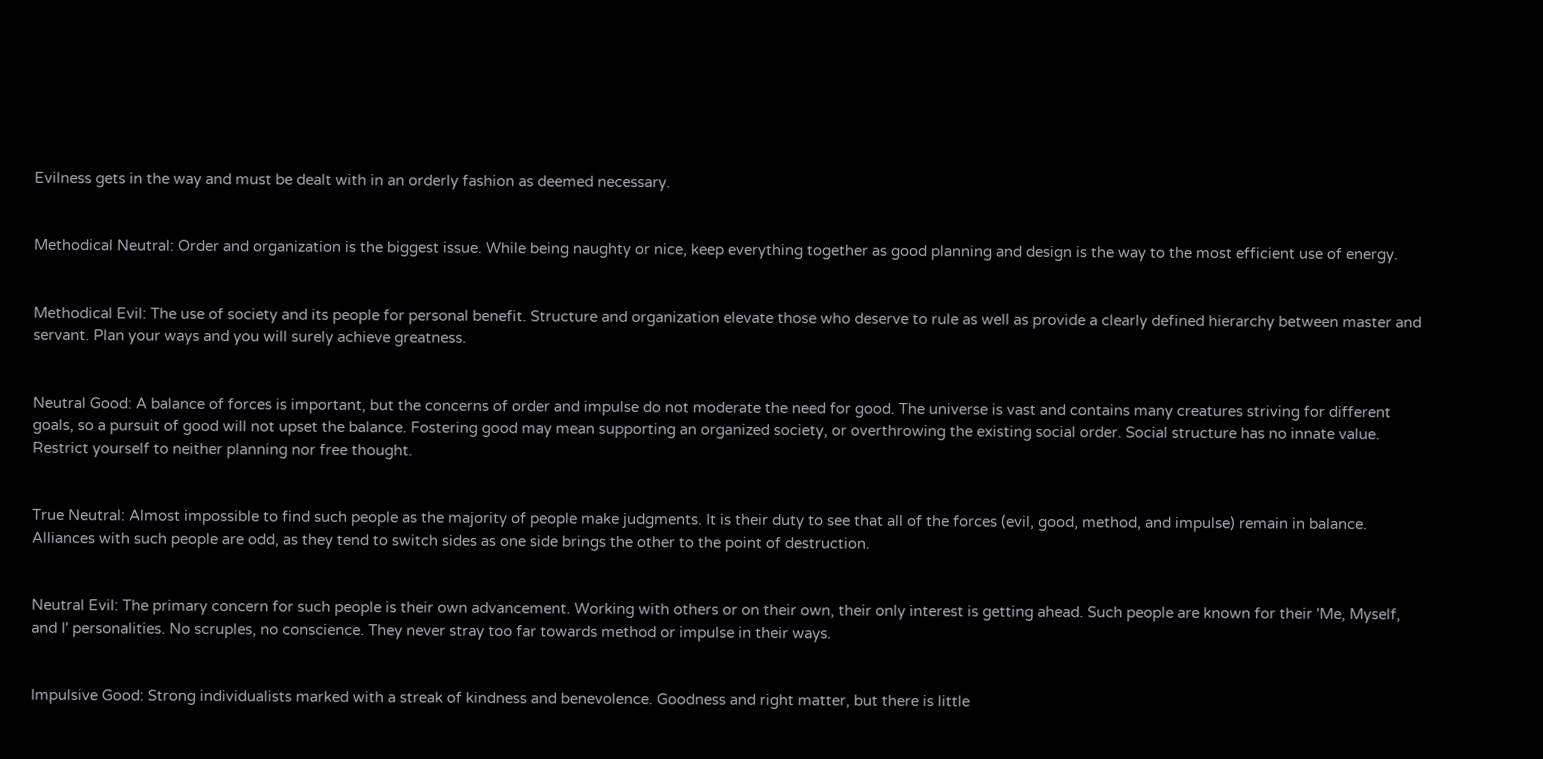Evilness gets in the way and must be dealt with in an orderly fashion as deemed necessary.


Methodical Neutral: Order and organization is the biggest issue. While being naughty or nice, keep everything together as good planning and design is the way to the most efficient use of energy.


Methodical Evil: The use of society and its people for personal benefit. Structure and organization elevate those who deserve to rule as well as provide a clearly defined hierarchy between master and servant. Plan your ways and you will surely achieve greatness.


Neutral Good: A balance of forces is important, but the concerns of order and impulse do not moderate the need for good. The universe is vast and contains many creatures striving for different goals, so a pursuit of good will not upset the balance. Fostering good may mean supporting an organized society, or overthrowing the existing social order. Social structure has no innate value. Restrict yourself to neither planning nor free thought.


True Neutral: Almost impossible to find such people as the majority of people make judgments. It is their duty to see that all of the forces (evil, good, method, and impulse) remain in balance. Alliances with such people are odd, as they tend to switch sides as one side brings the other to the point of destruction.


Neutral Evil: The primary concern for such people is their own advancement. Working with others or on their own, their only interest is getting ahead. Such people are known for their 'Me, Myself, and I' personalities. No scruples, no conscience. They never stray too far towards method or impulse in their ways.


Impulsive Good: Strong individualists marked with a streak of kindness and benevolence. Goodness and right matter, but there is little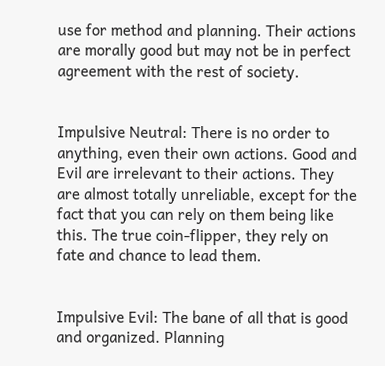use for method and planning. Their actions are morally good but may not be in perfect agreement with the rest of society.


Impulsive Neutral: There is no order to anything, even their own actions. Good and Evil are irrelevant to their actions. They are almost totally unreliable, except for the fact that you can rely on them being like this. The true coin-flipper, they rely on fate and chance to lead them.


Impulsive Evil: The bane of all that is good and organized. Planning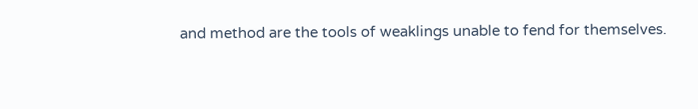and method are the tools of weaklings unable to fend for themselves.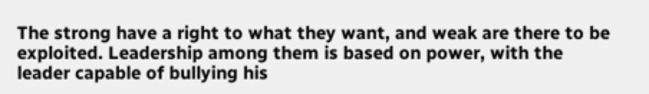The strong have a right to what they want, and weak are there to be exploited. Leadership among them is based on power, with the leader capable of bullying his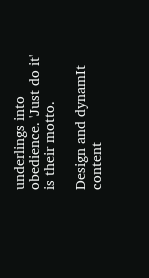underlings into obedience. 'Just do it' is their motto.

Design and dynamIt content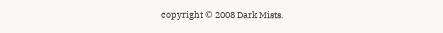copyright © 2008 Dark Mists.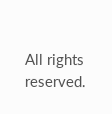All rights reserved.